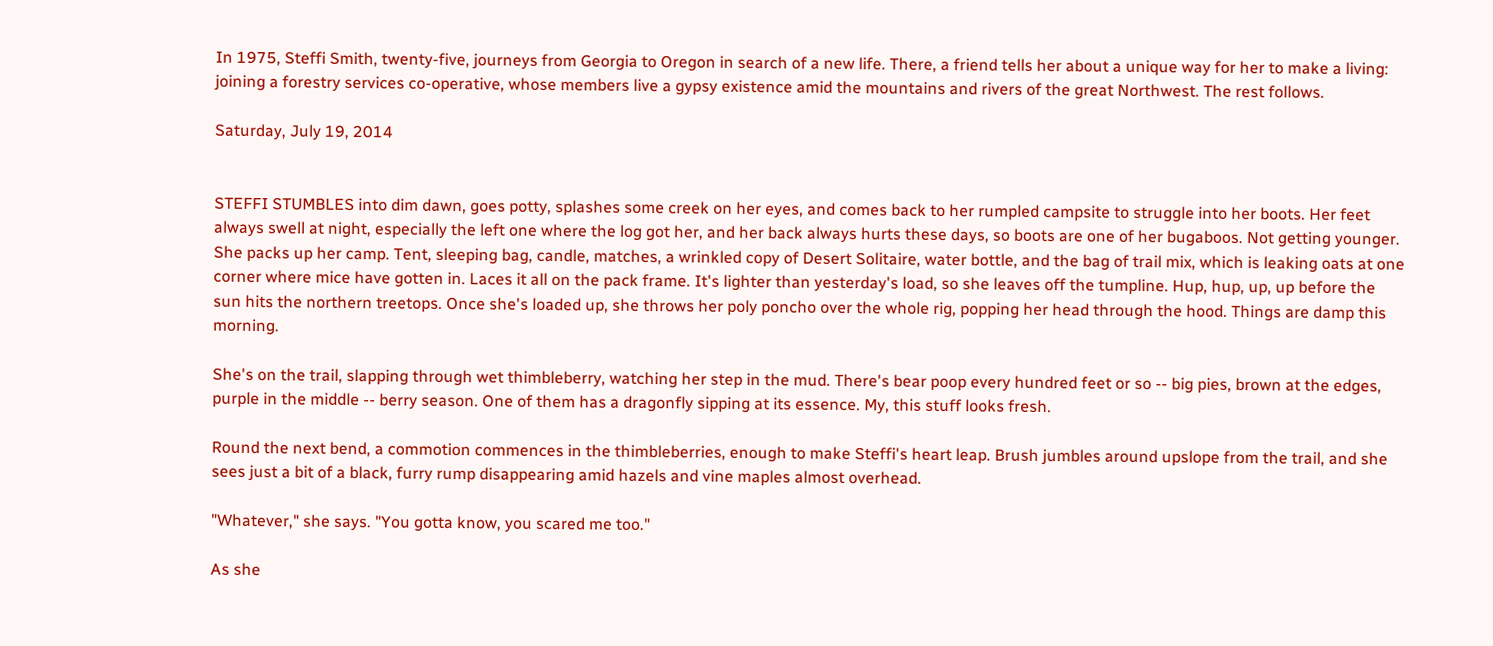In 1975, Steffi Smith, twenty-five, journeys from Georgia to Oregon in search of a new life. There, a friend tells her about a unique way for her to make a living: joining a forestry services co-operative, whose members live a gypsy existence amid the mountains and rivers of the great Northwest. The rest follows.

Saturday, July 19, 2014


STEFFI STUMBLES into dim dawn, goes potty, splashes some creek on her eyes, and comes back to her rumpled campsite to struggle into her boots. Her feet always swell at night, especially the left one where the log got her, and her back always hurts these days, so boots are one of her bugaboos. Not getting younger. She packs up her camp. Tent, sleeping bag, candle, matches, a wrinkled copy of Desert Solitaire, water bottle, and the bag of trail mix, which is leaking oats at one corner where mice have gotten in. Laces it all on the pack frame. It's lighter than yesterday's load, so she leaves off the tumpline. Hup, hup, up, up before the sun hits the northern treetops. Once she's loaded up, she throws her poly poncho over the whole rig, popping her head through the hood. Things are damp this morning.

She's on the trail, slapping through wet thimbleberry, watching her step in the mud. There's bear poop every hundred feet or so -- big pies, brown at the edges, purple in the middle -- berry season. One of them has a dragonfly sipping at its essence. My, this stuff looks fresh.

Round the next bend, a commotion commences in the thimbleberries, enough to make Steffi's heart leap. Brush jumbles around upslope from the trail, and she sees just a bit of a black, furry rump disappearing amid hazels and vine maples almost overhead.

"Whatever," she says. "You gotta know, you scared me too."

As she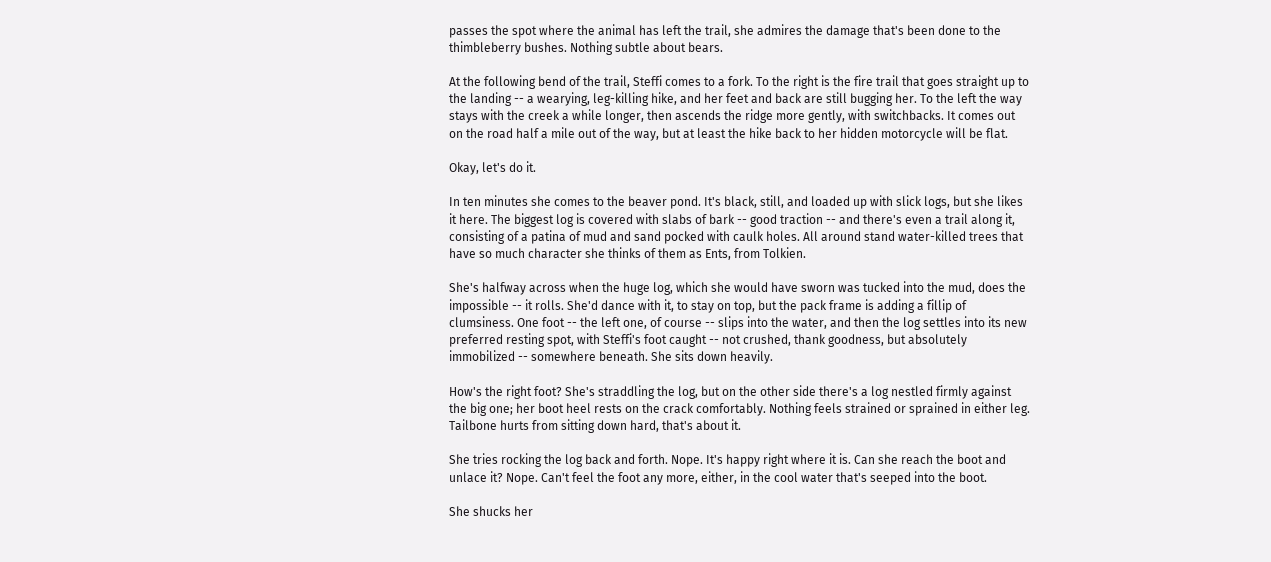passes the spot where the animal has left the trail, she admires the damage that's been done to the thimbleberry bushes. Nothing subtle about bears.

At the following bend of the trail, Steffi comes to a fork. To the right is the fire trail that goes straight up to the landing -- a wearying, leg-killing hike, and her feet and back are still bugging her. To the left the way stays with the creek a while longer, then ascends the ridge more gently, with switchbacks. It comes out on the road half a mile out of the way, but at least the hike back to her hidden motorcycle will be flat.

Okay, let's do it.

In ten minutes she comes to the beaver pond. It's black, still, and loaded up with slick logs, but she likes it here. The biggest log is covered with slabs of bark -- good traction -- and there's even a trail along it, consisting of a patina of mud and sand pocked with caulk holes. All around stand water-killed trees that have so much character she thinks of them as Ents, from Tolkien.

She's halfway across when the huge log, which she would have sworn was tucked into the mud, does the impossible -- it rolls. She'd dance with it, to stay on top, but the pack frame is adding a fillip of clumsiness. One foot -- the left one, of course -- slips into the water, and then the log settles into its new preferred resting spot, with Steffi's foot caught -- not crushed, thank goodness, but absolutely immobilized -- somewhere beneath. She sits down heavily.

How's the right foot? She's straddling the log, but on the other side there's a log nestled firmly against the big one; her boot heel rests on the crack comfortably. Nothing feels strained or sprained in either leg. Tailbone hurts from sitting down hard, that's about it.

She tries rocking the log back and forth. Nope. It's happy right where it is. Can she reach the boot and unlace it? Nope. Can't feel the foot any more, either, in the cool water that's seeped into the boot.

She shucks her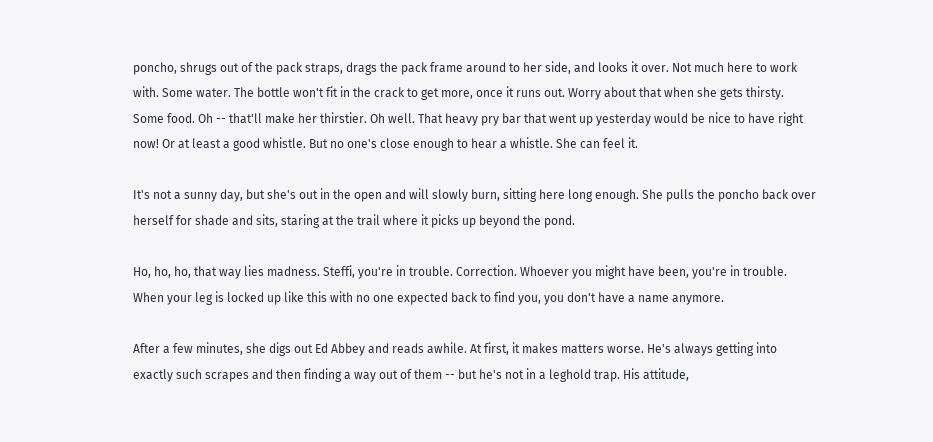poncho, shrugs out of the pack straps, drags the pack frame around to her side, and looks it over. Not much here to work with. Some water. The bottle won't fit in the crack to get more, once it runs out. Worry about that when she gets thirsty. Some food. Oh -- that'll make her thirstier. Oh well. That heavy pry bar that went up yesterday would be nice to have right now! Or at least a good whistle. But no one's close enough to hear a whistle. She can feel it.

It's not a sunny day, but she's out in the open and will slowly burn, sitting here long enough. She pulls the poncho back over herself for shade and sits, staring at the trail where it picks up beyond the pond.

Ho, ho, ho, that way lies madness. Steffi, you're in trouble. Correction. Whoever you might have been, you're in trouble. When your leg is locked up like this with no one expected back to find you, you don't have a name anymore.

After a few minutes, she digs out Ed Abbey and reads awhile. At first, it makes matters worse. He's always getting into exactly such scrapes and then finding a way out of them -- but he's not in a leghold trap. His attitude,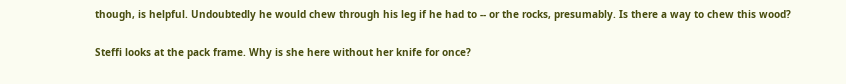though, is helpful. Undoubtedly he would chew through his leg if he had to -- or the rocks, presumably. Is there a way to chew this wood?

Steffi looks at the pack frame. Why is she here without her knife for once?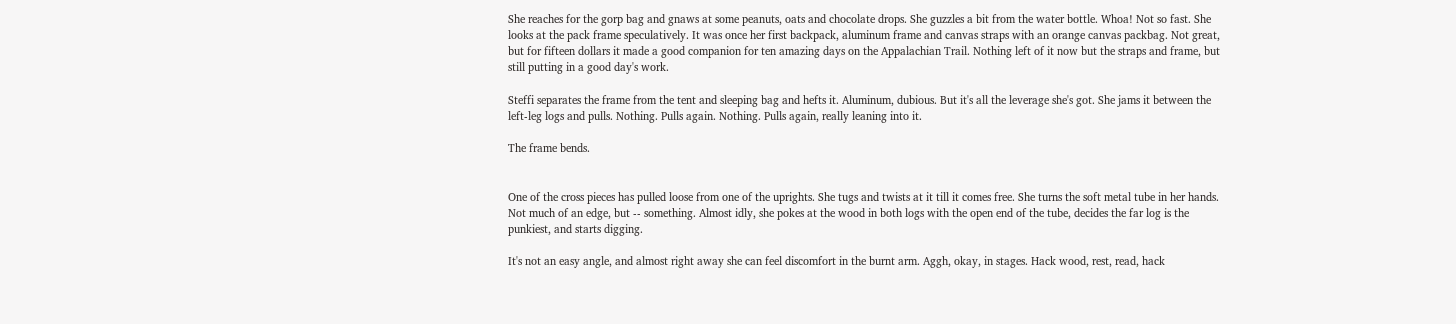She reaches for the gorp bag and gnaws at some peanuts, oats and chocolate drops. She guzzles a bit from the water bottle. Whoa! Not so fast. She looks at the pack frame speculatively. It was once her first backpack, aluminum frame and canvas straps with an orange canvas packbag. Not great, but for fifteen dollars it made a good companion for ten amazing days on the Appalachian Trail. Nothing left of it now but the straps and frame, but still putting in a good day's work.

Steffi separates the frame from the tent and sleeping bag and hefts it. Aluminum, dubious. But it's all the leverage she's got. She jams it between the left-leg logs and pulls. Nothing. Pulls again. Nothing. Pulls again, really leaning into it.

The frame bends.


One of the cross pieces has pulled loose from one of the uprights. She tugs and twists at it till it comes free. She turns the soft metal tube in her hands. Not much of an edge, but -- something. Almost idly, she pokes at the wood in both logs with the open end of the tube, decides the far log is the punkiest, and starts digging.

It's not an easy angle, and almost right away she can feel discomfort in the burnt arm. Aggh, okay, in stages. Hack wood, rest, read, hack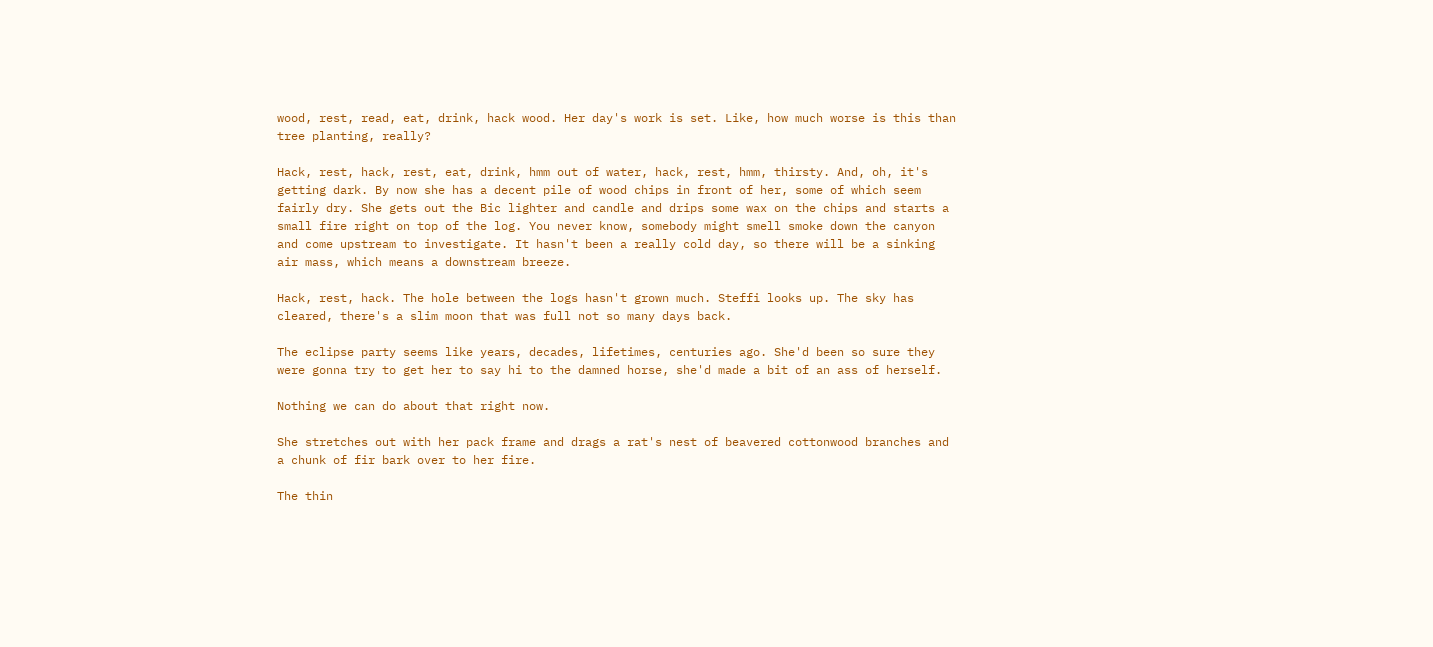wood, rest, read, eat, drink, hack wood. Her day's work is set. Like, how much worse is this than tree planting, really?

Hack, rest, hack, rest, eat, drink, hmm out of water, hack, rest, hmm, thirsty. And, oh, it's getting dark. By now she has a decent pile of wood chips in front of her, some of which seem fairly dry. She gets out the Bic lighter and candle and drips some wax on the chips and starts a small fire right on top of the log. You never know, somebody might smell smoke down the canyon and come upstream to investigate. It hasn't been a really cold day, so there will be a sinking air mass, which means a downstream breeze.

Hack, rest, hack. The hole between the logs hasn't grown much. Steffi looks up. The sky has cleared, there's a slim moon that was full not so many days back.

The eclipse party seems like years, decades, lifetimes, centuries ago. She'd been so sure they were gonna try to get her to say hi to the damned horse, she'd made a bit of an ass of herself.

Nothing we can do about that right now.

She stretches out with her pack frame and drags a rat's nest of beavered cottonwood branches and a chunk of fir bark over to her fire.

The thin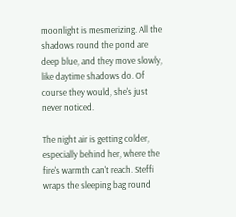moonlight is mesmerizing. All the shadows round the pond are deep blue, and they move slowly, like daytime shadows do. Of course they would, she's just never noticed.

The night air is getting colder, especially behind her, where the fire's warmth can't reach. Steffi wraps the sleeping bag round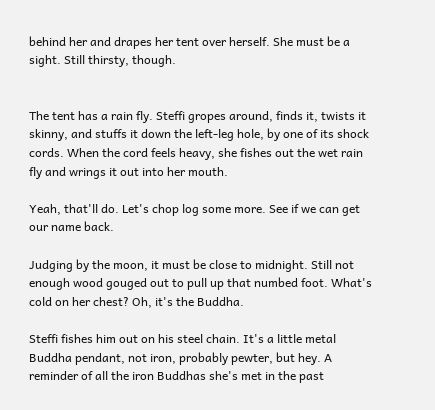behind her and drapes her tent over herself. She must be a sight. Still thirsty, though.


The tent has a rain fly. Steffi gropes around, finds it, twists it skinny, and stuffs it down the left-leg hole, by one of its shock cords. When the cord feels heavy, she fishes out the wet rain fly and wrings it out into her mouth.

Yeah, that'll do. Let's chop log some more. See if we can get our name back.

Judging by the moon, it must be close to midnight. Still not enough wood gouged out to pull up that numbed foot. What's cold on her chest? Oh, it's the Buddha.

Steffi fishes him out on his steel chain. It's a little metal Buddha pendant, not iron, probably pewter, but hey. A reminder of all the iron Buddhas she's met in the past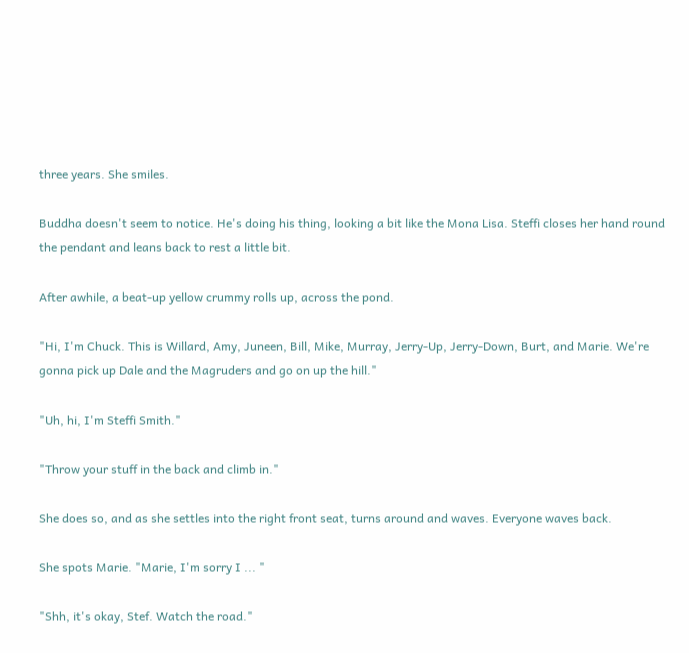three years. She smiles.

Buddha doesn't seem to notice. He's doing his thing, looking a bit like the Mona Lisa. Steffi closes her hand round the pendant and leans back to rest a little bit.

After awhile, a beat-up yellow crummy rolls up, across the pond.

"Hi, I'm Chuck. This is Willard, Amy, Juneen, Bill, Mike, Murray, Jerry-Up, Jerry-Down, Burt, and Marie. We're gonna pick up Dale and the Magruders and go on up the hill."

"Uh, hi, I'm Steffi Smith."

"Throw your stuff in the back and climb in."

She does so, and as she settles into the right front seat, turns around and waves. Everyone waves back.

She spots Marie. "Marie, I'm sorry I ... "

"Shh, it's okay, Stef. Watch the road."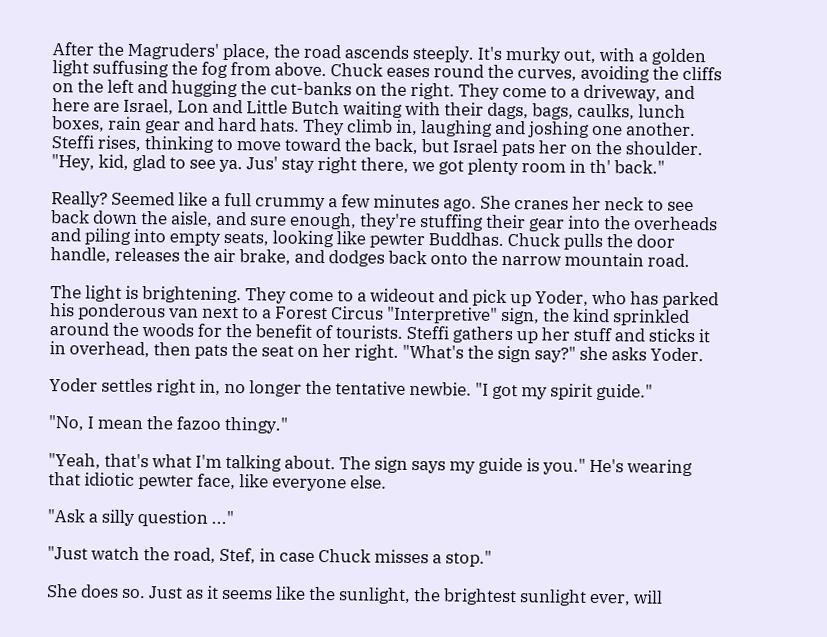After the Magruders' place, the road ascends steeply. It's murky out, with a golden light suffusing the fog from above. Chuck eases round the curves, avoiding the cliffs on the left and hugging the cut-banks on the right. They come to a driveway, and here are Israel, Lon and Little Butch waiting with their dags, bags, caulks, lunch boxes, rain gear and hard hats. They climb in, laughing and joshing one another. Steffi rises, thinking to move toward the back, but Israel pats her on the shoulder. "Hey, kid, glad to see ya. Jus' stay right there, we got plenty room in th' back."

Really? Seemed like a full crummy a few minutes ago. She cranes her neck to see back down the aisle, and sure enough, they're stuffing their gear into the overheads and piling into empty seats, looking like pewter Buddhas. Chuck pulls the door handle, releases the air brake, and dodges back onto the narrow mountain road.

The light is brightening. They come to a wideout and pick up Yoder, who has parked his ponderous van next to a Forest Circus "Interpretive" sign, the kind sprinkled around the woods for the benefit of tourists. Steffi gathers up her stuff and sticks it in overhead, then pats the seat on her right. "What's the sign say?" she asks Yoder.

Yoder settles right in, no longer the tentative newbie. "I got my spirit guide."

"No, I mean the fazoo thingy."

"Yeah, that's what I'm talking about. The sign says my guide is you." He's wearing that idiotic pewter face, like everyone else.

"Ask a silly question ..."

"Just watch the road, Stef, in case Chuck misses a stop."

She does so. Just as it seems like the sunlight, the brightest sunlight ever, will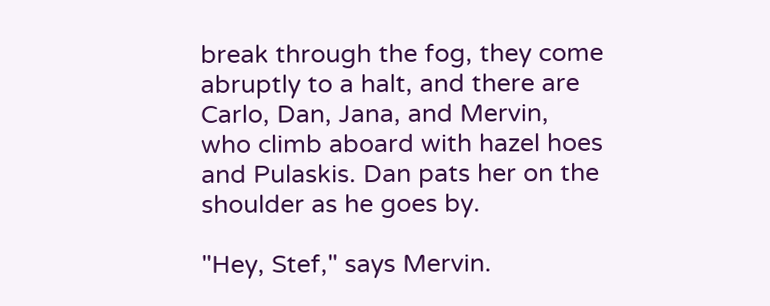break through the fog, they come abruptly to a halt, and there are Carlo, Dan, Jana, and Mervin, who climb aboard with hazel hoes and Pulaskis. Dan pats her on the shoulder as he goes by.

"Hey, Stef," says Mervin.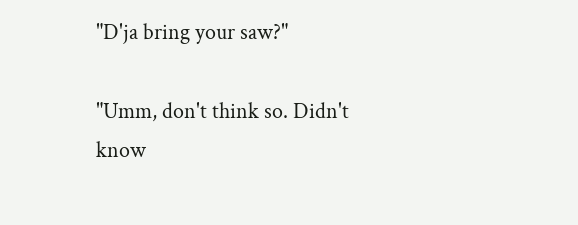"D'ja bring your saw?"

"Umm, don't think so. Didn't know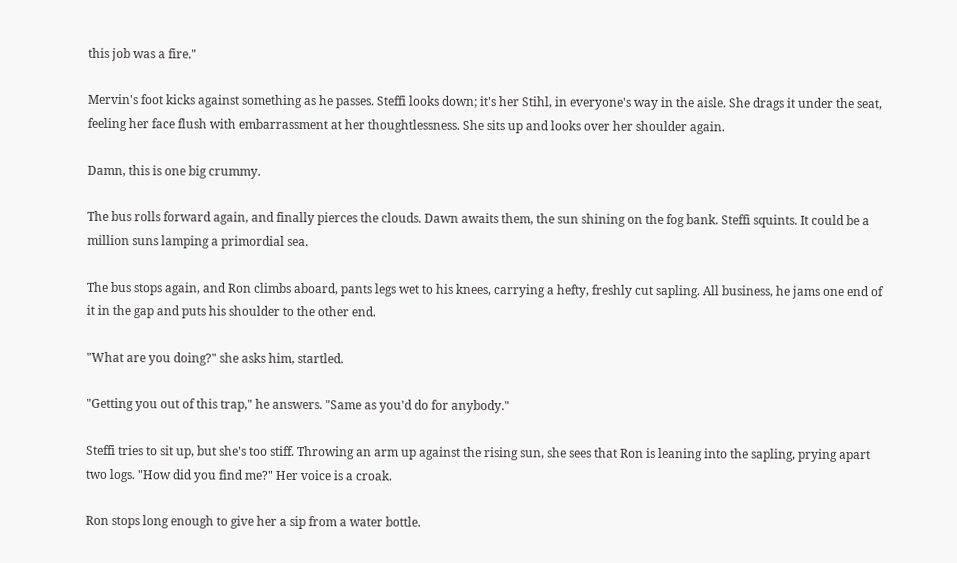this job was a fire."

Mervin's foot kicks against something as he passes. Steffi looks down; it's her Stihl, in everyone's way in the aisle. She drags it under the seat, feeling her face flush with embarrassment at her thoughtlessness. She sits up and looks over her shoulder again.

Damn, this is one big crummy.

The bus rolls forward again, and finally pierces the clouds. Dawn awaits them, the sun shining on the fog bank. Steffi squints. It could be a million suns lamping a primordial sea.

The bus stops again, and Ron climbs aboard, pants legs wet to his knees, carrying a hefty, freshly cut sapling. All business, he jams one end of it in the gap and puts his shoulder to the other end.

"What are you doing?" she asks him, startled.

"Getting you out of this trap," he answers. "Same as you'd do for anybody."

Steffi tries to sit up, but she's too stiff. Throwing an arm up against the rising sun, she sees that Ron is leaning into the sapling, prying apart two logs. "How did you find me?" Her voice is a croak.

Ron stops long enough to give her a sip from a water bottle.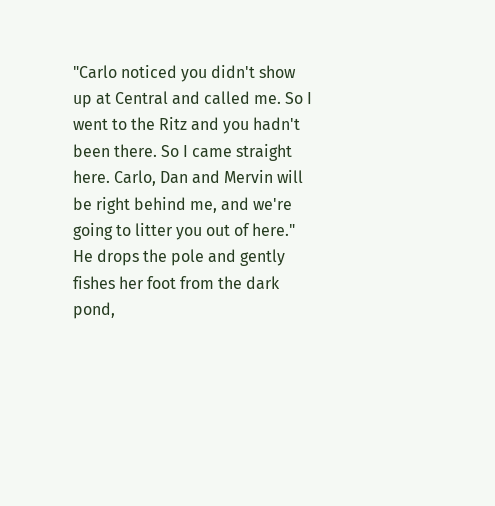"Carlo noticed you didn't show up at Central and called me. So I went to the Ritz and you hadn't been there. So I came straight here. Carlo, Dan and Mervin will be right behind me, and we're going to litter you out of here." He drops the pole and gently fishes her foot from the dark pond,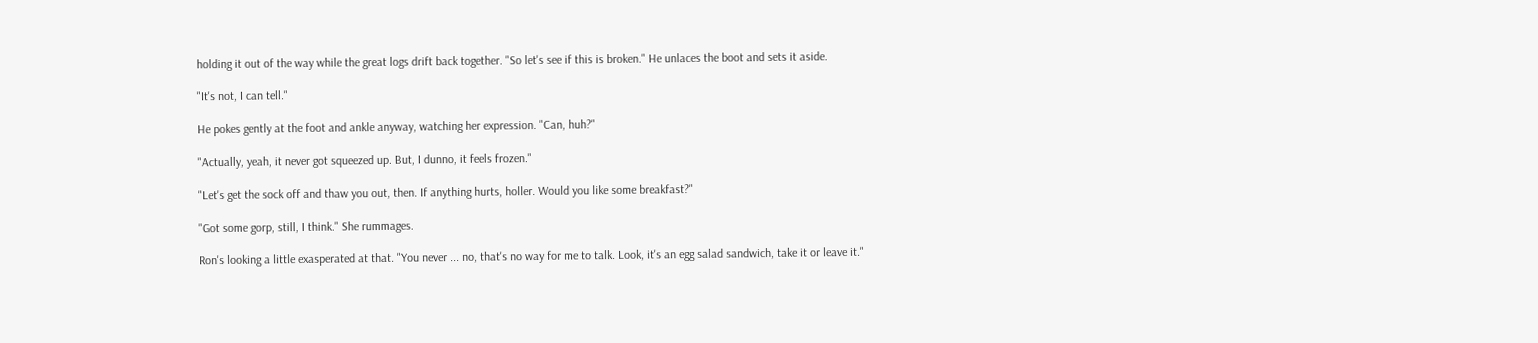holding it out of the way while the great logs drift back together. "So let's see if this is broken." He unlaces the boot and sets it aside.

"It's not, I can tell."

He pokes gently at the foot and ankle anyway, watching her expression. "Can, huh?"

"Actually, yeah, it never got squeezed up. But, I dunno, it feels frozen."

"Let's get the sock off and thaw you out, then. If anything hurts, holler. Would you like some breakfast?"

"Got some gorp, still, I think." She rummages.

Ron's looking a little exasperated at that. "You never ... no, that's no way for me to talk. Look, it's an egg salad sandwich, take it or leave it."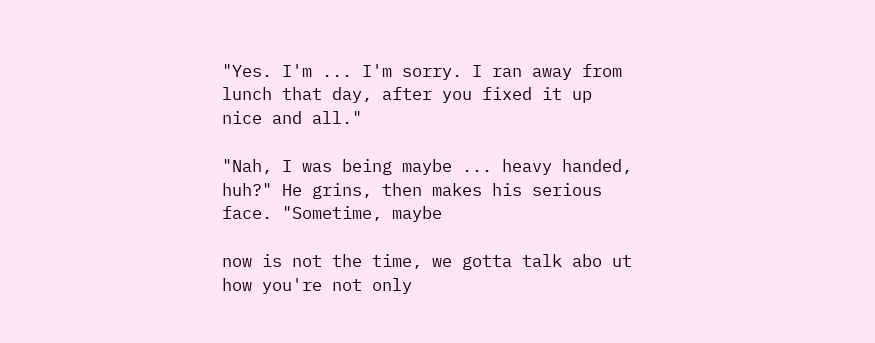"Yes. I'm ... I'm sorry. I ran away from lunch that day, after you fixed it up nice and all."

"Nah, I was being maybe ... heavy handed, huh?" He grins, then makes his serious face. "Sometime, maybe

now is not the time, we gotta talk abo ut how you're not only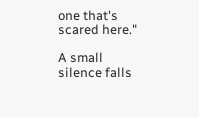one that's scared here."

A small silence falls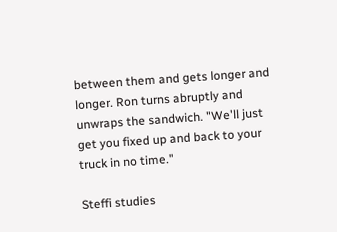between them and gets longer and longer. Ron turns abruptly and unwraps the sandwich. "We'll just get you fixed up and back to your truck in no time."

Steffi studies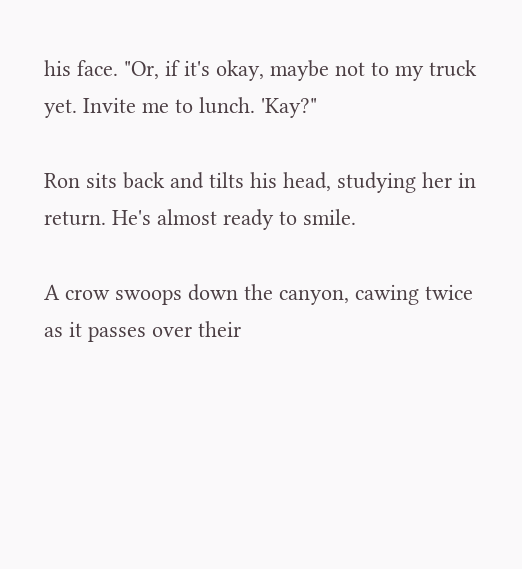his face. "Or, if it's okay, maybe not to my truck yet. Invite me to lunch. 'Kay?"

Ron sits back and tilts his head, studying her in return. He's almost ready to smile.

A crow swoops down the canyon, cawing twice as it passes over their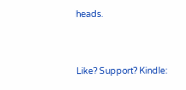heads.


Like? Support? Kindle: